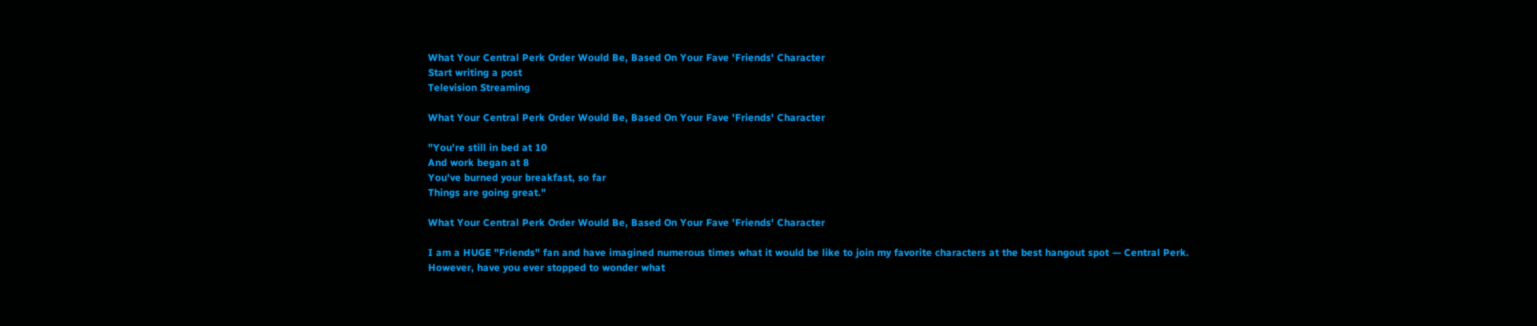What Your Central Perk Order Would Be, Based On Your Fave 'Friends' Character
Start writing a post
Television Streaming

What Your Central Perk Order Would Be, Based On Your Fave 'Friends' Character

"You're still in bed at 10
And work began at 8
You've burned your breakfast, so far
Things are going great."

What Your Central Perk Order Would Be, Based On Your Fave 'Friends' Character

I am a HUGE "Friends" fan and have imagined numerous times what it would be like to join my favorite characters at the best hangout spot — Central Perk. However, have you ever stopped to wonder what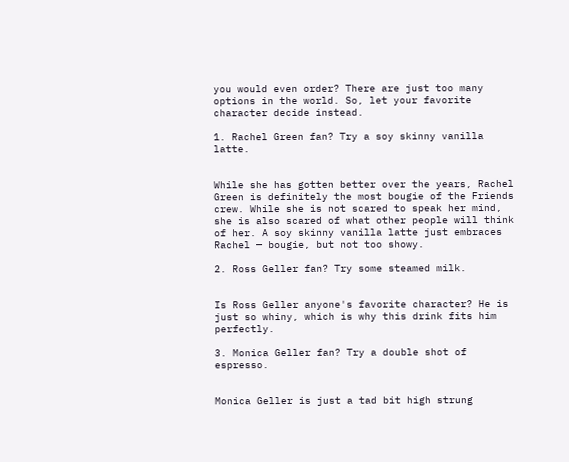you would even order? There are just too many options in the world. So, let your favorite character decide instead.

1. Rachel Green fan? Try a soy skinny vanilla latte.


While she has gotten better over the years, Rachel Green is definitely the most bougie of the Friends crew. While she is not scared to speak her mind, she is also scared of what other people will think of her. A soy skinny vanilla latte just embraces Rachel — bougie, but not too showy.

2. Ross Geller fan? Try some steamed milk.


Is Ross Geller anyone's favorite character? He is just so whiny, which is why this drink fits him perfectly.

3. Monica Geller fan? Try a double shot of espresso.


Monica Geller is just a tad bit high strung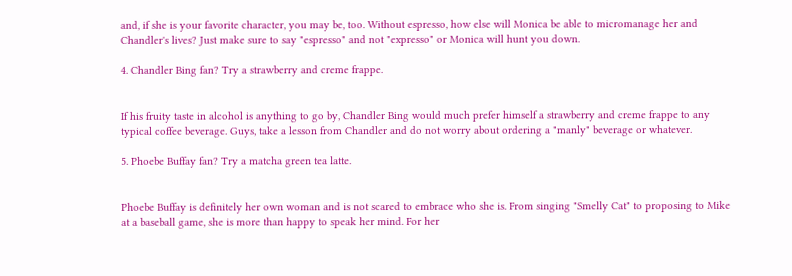and, if she is your favorite character, you may be, too. Without espresso, how else will Monica be able to micromanage her and Chandler's lives? Just make sure to say "espresso" and not "expresso" or Monica will hunt you down.

4. Chandler Bing fan? Try a strawberry and creme frappe.


If his fruity taste in alcohol is anything to go by, Chandler Bing would much prefer himself a strawberry and creme frappe to any typical coffee beverage. Guys, take a lesson from Chandler and do not worry about ordering a "manly" beverage or whatever.

5. Phoebe Buffay fan? Try a matcha green tea latte.


Phoebe Buffay is definitely her own woman and is not scared to embrace who she is. From singing "Smelly Cat" to proposing to Mike at a baseball game, she is more than happy to speak her mind. For her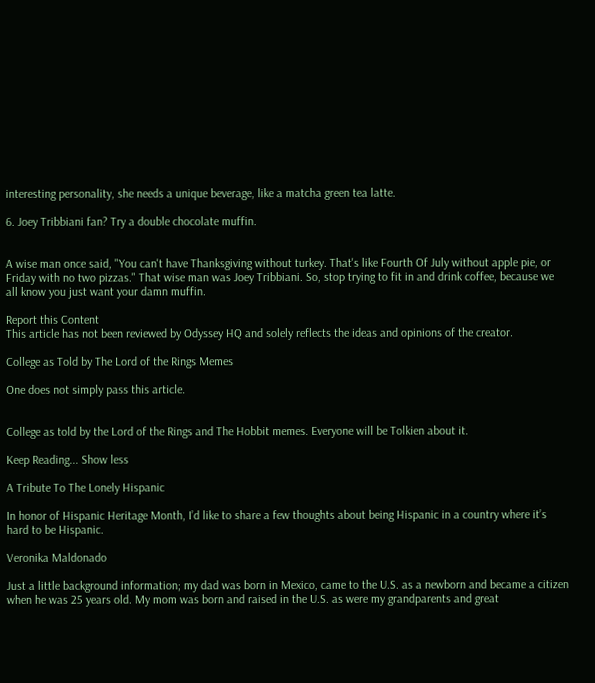interesting personality, she needs a unique beverage, like a matcha green tea latte.

6. Joey Tribbiani fan? Try a double chocolate muffin.


A wise man once said, "You can't have Thanksgiving without turkey. That's like Fourth Of July without apple pie, or Friday with no two pizzas." That wise man was Joey Tribbiani. So, stop trying to fit in and drink coffee, because we all know you just want your damn muffin.

Report this Content
This article has not been reviewed by Odyssey HQ and solely reflects the ideas and opinions of the creator.

College as Told by The Lord of the Rings Memes

One does not simply pass this article.


College as told by the Lord of the Rings and The Hobbit memes. Everyone will be Tolkien about it.

Keep Reading... Show less

A Tribute To The Lonely Hispanic

In honor of Hispanic Heritage Month, I’d like to share a few thoughts about being Hispanic in a country where it’s hard to be Hispanic.

Veronika Maldonado

Just a little background information; my dad was born in Mexico, came to the U.S. as a newborn and became a citizen when he was 25 years old. My mom was born and raised in the U.S. as were my grandparents and great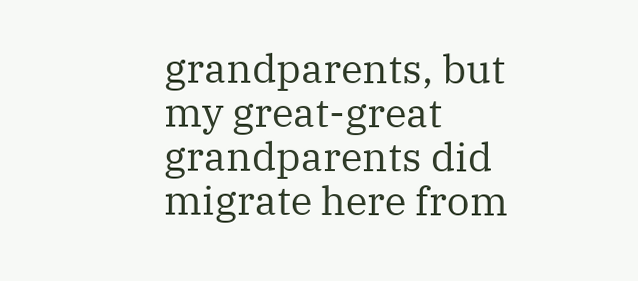grandparents, but my great-great grandparents did migrate here from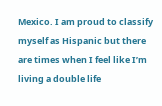Mexico. I am proud to classify myself as Hispanic but there are times when I feel like I’m living a double life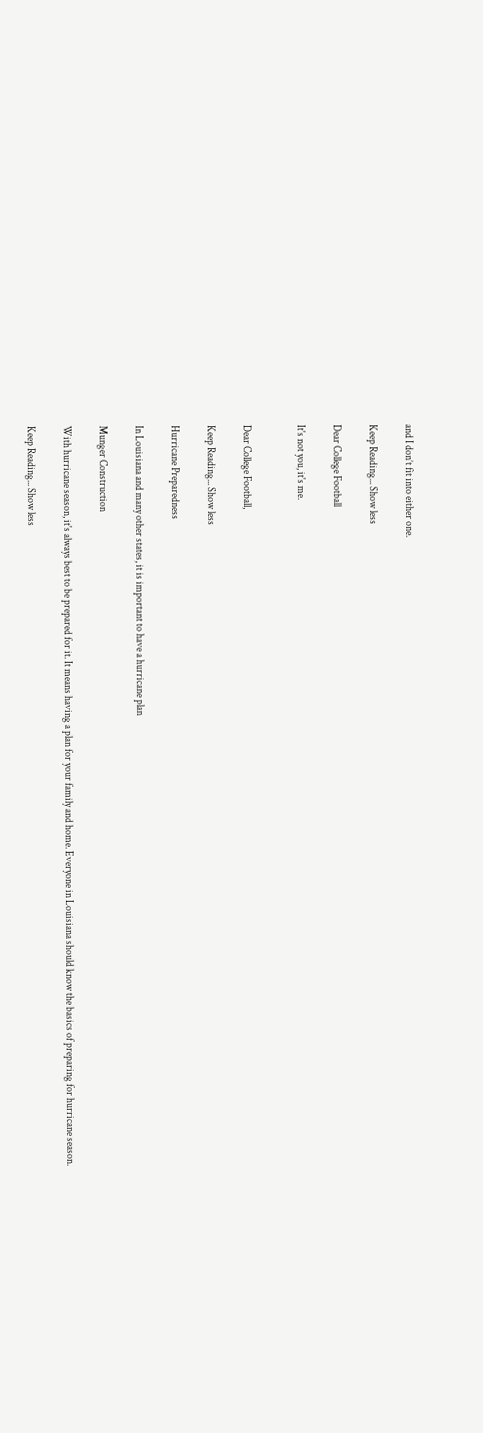and I don’t fit into either one.

Keep Reading... Show less

Dear College Football

It's not you, it's me.


Dear College Football,

Keep Reading... Show less

Hurricane Preparedness

In Louisiana and many other states, it is important to have a hurricane plan

Munger Construction

With hurricane season, it's always best to be prepared for it. It means having a plan for your family and home. Everyone in Louisiana should know the basics of preparing for hurricane season.

Keep Reading... Show less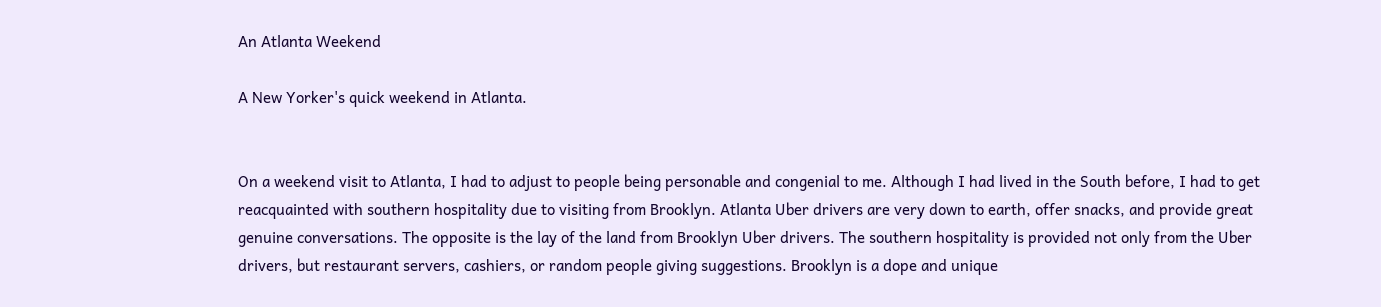An Atlanta Weekend

A New Yorker's quick weekend in Atlanta.


On a weekend visit to Atlanta, I had to adjust to people being personable and congenial to me. Although I had lived in the South before, I had to get reacquainted with southern hospitality due to visiting from Brooklyn. Atlanta Uber drivers are very down to earth, offer snacks, and provide great genuine conversations. The opposite is the lay of the land from Brooklyn Uber drivers. The southern hospitality is provided not only from the Uber drivers, but restaurant servers, cashiers, or random people giving suggestions. Brooklyn is a dope and unique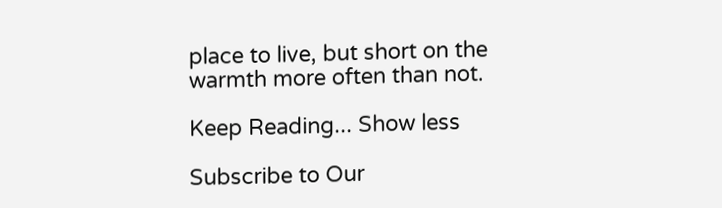place to live, but short on the warmth more often than not.

Keep Reading... Show less

Subscribe to Our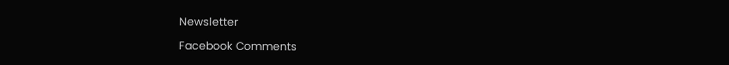Newsletter

Facebook Comments